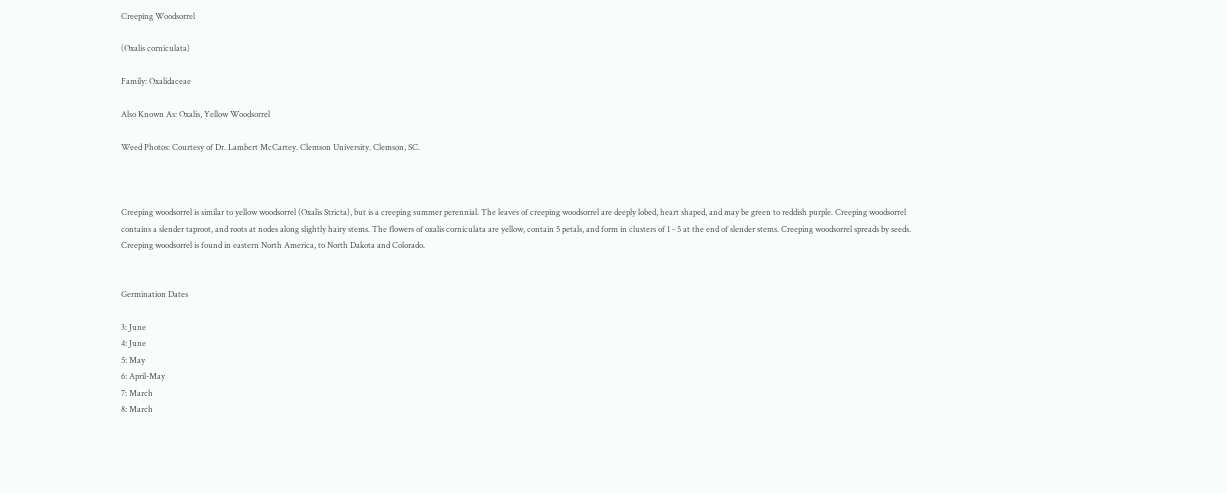Creeping Woodsorrel

(Oxalis corniculata)

Family: Oxalidaceae

Also Known As: Oxalis, Yellow Woodsorrel

Weed Photos: Courtesy of Dr. Lambert McCartey. Clemson University. Clemson, SC.



Creeping woodsorrel is similar to yellow woodsorrel (Oxalis Stricta), but is a creeping summer perennial. The leaves of creeping woodsorrel are deeply lobed, heart shaped, and may be green to reddish purple. Creeping woodsorrel contains a slender taproot, and roots at nodes along slightly hairy stems. The flowers of oxalis corniculata are yellow, contain 5 petals, and form in clusters of 1 - 5 at the end of slender stems. Creeping woodsorrel spreads by seeds. Creeping woodsorrel is found in eastern North America, to North Dakota and Colorado.


Germination Dates

3: June
4: June
5: May
6: April-May
7: March
8: March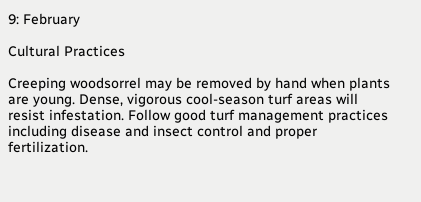9: February

Cultural Practices

Creeping woodsorrel may be removed by hand when plants are young. Dense, vigorous cool-season turf areas will resist infestation. Follow good turf management practices including disease and insect control and proper fertilization.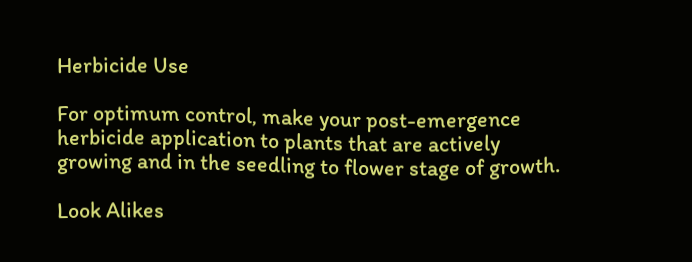Herbicide Use

For optimum control, make your post-emergence herbicide application to plants that are actively growing and in the seedling to flower stage of growth.

Look Alikes